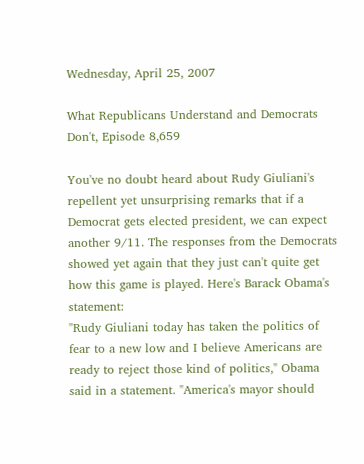Wednesday, April 25, 2007

What Republicans Understand and Democrats Don't, Episode 8,659

You've no doubt heard about Rudy Giuliani's repellent yet unsurprising remarks that if a Democrat gets elected president, we can expect another 9/11. The responses from the Democrats showed yet again that they just can't quite get how this game is played. Here's Barack Obama's statement:
"Rudy Giuliani today has taken the politics of fear to a new low and I believe Americans are ready to reject those kind of politics," Obama said in a statement. "America's mayor should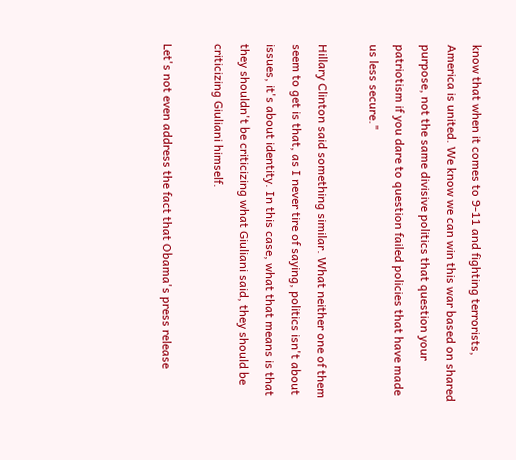know that when it comes to 9-11 and fighting terrorists, America is united. We know we can win this war based on shared purpose, not the same divisive politics that question your patriotism if you dare to question failed policies that have made us less secure."

Hillary Clinton said something similar. What neither one of them seem to get is that, as I never tire of saying, politics isn't about issues, it's about identity. In this case, what that means is that they shouldn't be criticizing what Giuliani said, they should be criticizing Giuliani himself.

Let's not even address the fact that Obama's press release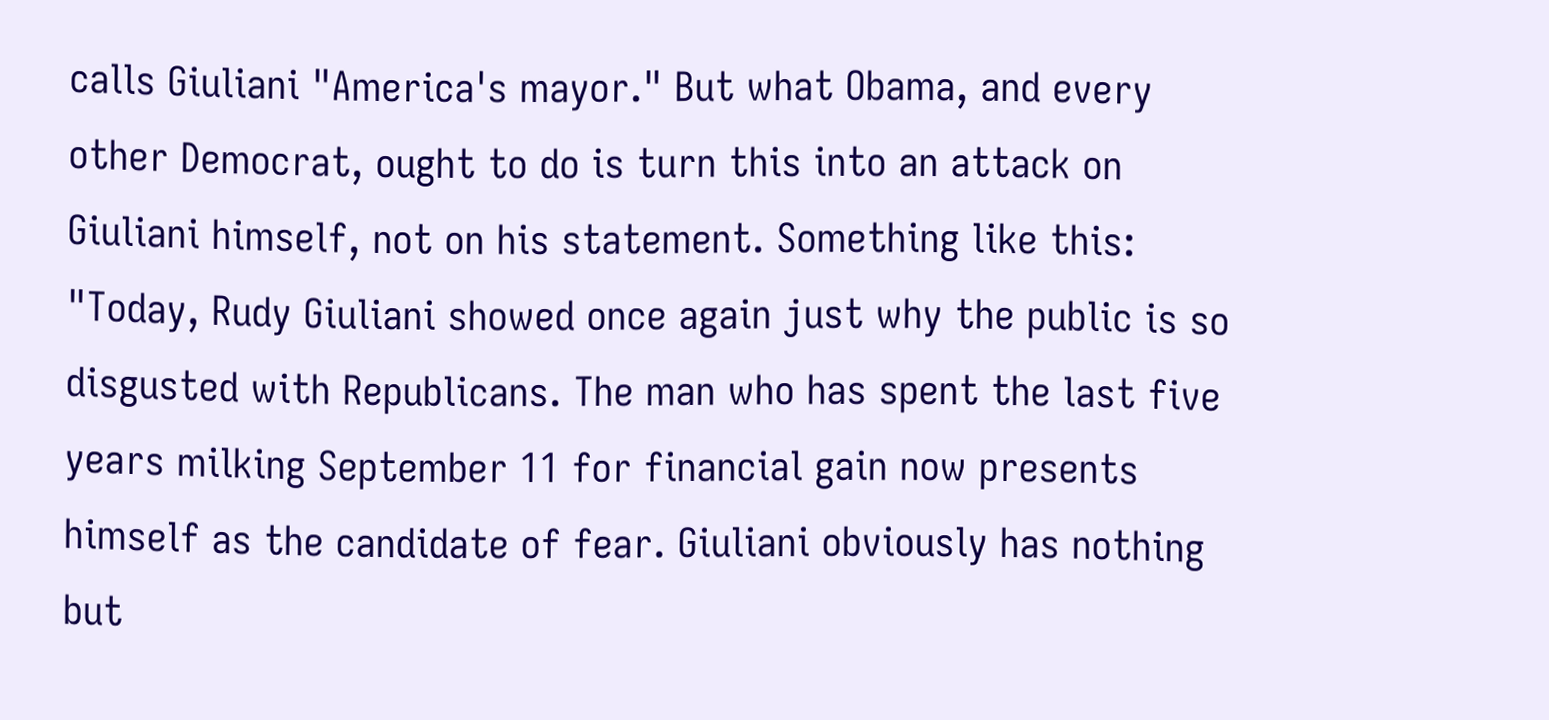calls Giuliani "America's mayor." But what Obama, and every other Democrat, ought to do is turn this into an attack on Giuliani himself, not on his statement. Something like this:
"Today, Rudy Giuliani showed once again just why the public is so disgusted with Republicans. The man who has spent the last five years milking September 11 for financial gain now presents himself as the candidate of fear. Giuliani obviously has nothing but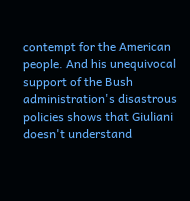contempt for the American people. And his unequivocal support of the Bush administration's disastrous policies shows that Giuliani doesn't understand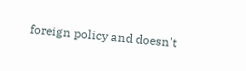foreign policy and doesn't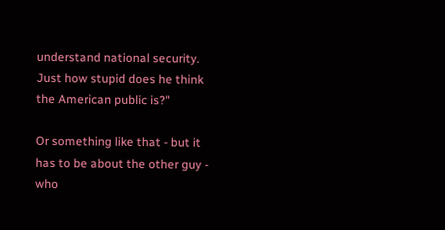understand national security. Just how stupid does he think the American public is?"

Or something like that - but it has to be about the other guy - who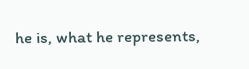he is, what he represents,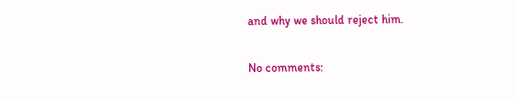and why we should reject him.

No comments: